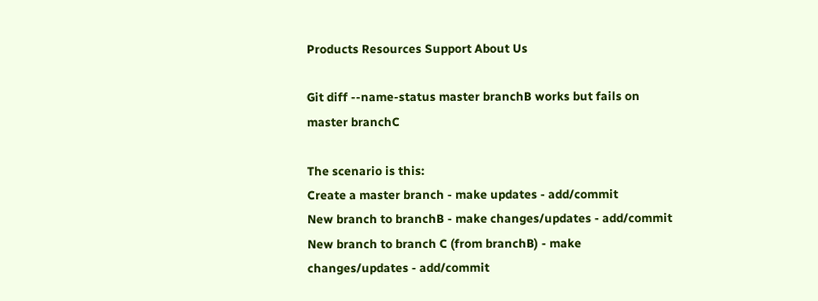Products Resources Support About Us

Git diff --name-status master branchB works but fails on master branchC

The scenario is this:
Create a master branch - make updates - add/commit
New branch to branchB - make changes/updates - add/commit
New branch to branch C (from branchB) - make changes/updates - add/commit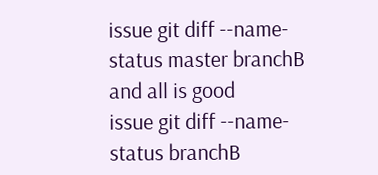issue git diff --name-status master branchB and all is good
issue git diff --name-status branchB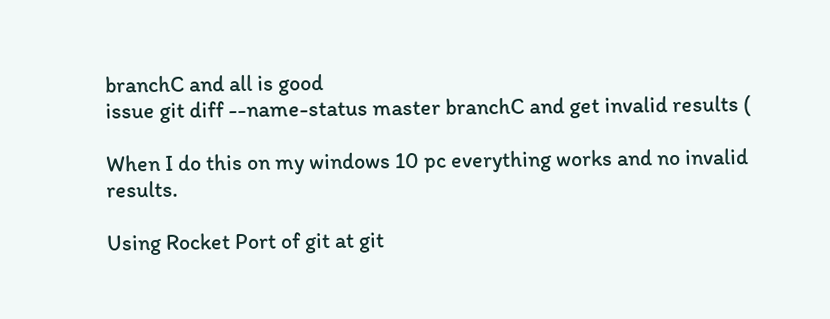branchC and all is good
issue git diff --name-status master branchC and get invalid results (

When I do this on my windows 10 pc everything works and no invalid results.

Using Rocket Port of git at git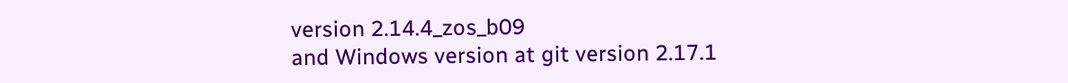version 2.14.4_zos_b09
and Windows version at git version 2.17.1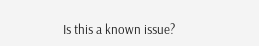Is this a known issue?